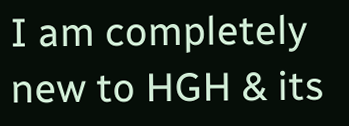I am completely new to HGH & its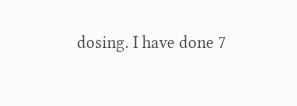dosing. I have done 7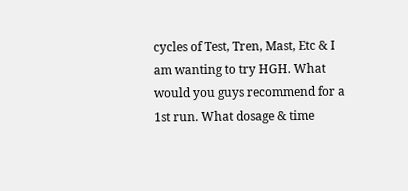cycles of Test, Tren, Mast, Etc & I am wanting to try HGH. What would you guys recommend for a 1st run. What dosage & time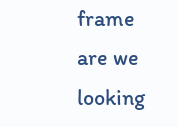frame are we looking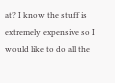at? I know the stuff is extremely expensive so I would like to do all the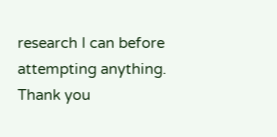research I can before attempting anything. Thank you